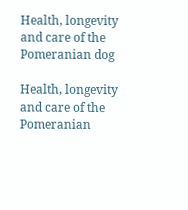Health, longevity and care of the Pomeranian dog

Health, longevity and care of the Pomeranian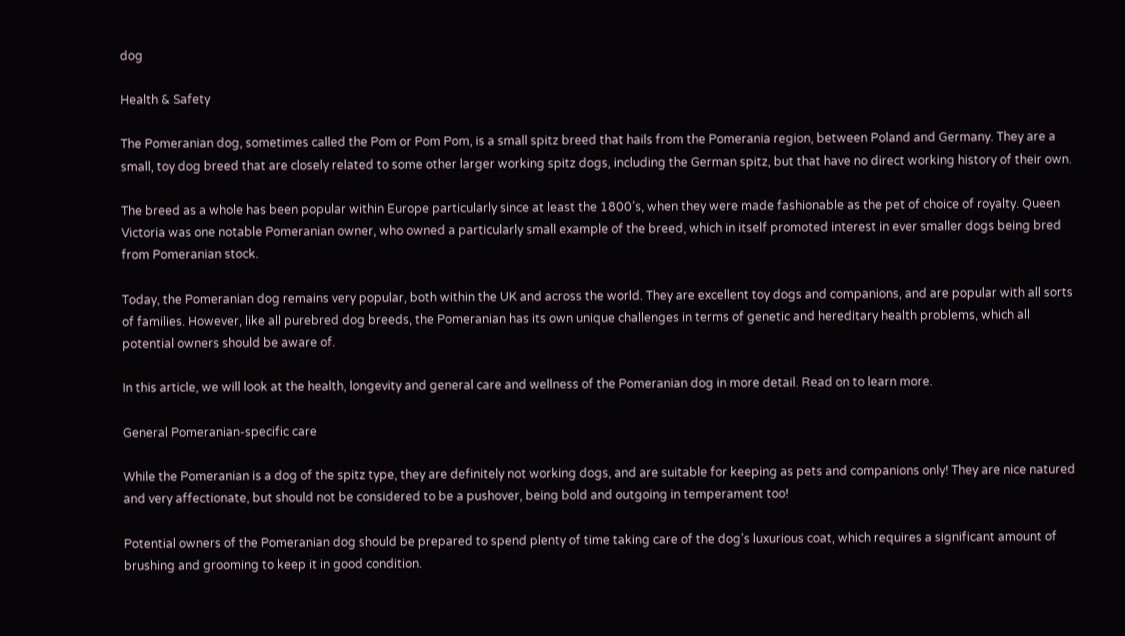dog

Health & Safety

The Pomeranian dog, sometimes called the Pom or Pom Pom, is a small spitz breed that hails from the Pomerania region, between Poland and Germany. They are a small, toy dog breed that are closely related to some other larger working spitz dogs, including the German spitz, but that have no direct working history of their own.

The breed as a whole has been popular within Europe particularly since at least the 1800’s, when they were made fashionable as the pet of choice of royalty. Queen Victoria was one notable Pomeranian owner, who owned a particularly small example of the breed, which in itself promoted interest in ever smaller dogs being bred from Pomeranian stock.

Today, the Pomeranian dog remains very popular, both within the UK and across the world. They are excellent toy dogs and companions, and are popular with all sorts of families. However, like all purebred dog breeds, the Pomeranian has its own unique challenges in terms of genetic and hereditary health problems, which all potential owners should be aware of.

In this article, we will look at the health, longevity and general care and wellness of the Pomeranian dog in more detail. Read on to learn more.

General Pomeranian-specific care

While the Pomeranian is a dog of the spitz type, they are definitely not working dogs, and are suitable for keeping as pets and companions only! They are nice natured and very affectionate, but should not be considered to be a pushover, being bold and outgoing in temperament too!

Potential owners of the Pomeranian dog should be prepared to spend plenty of time taking care of the dog’s luxurious coat, which requires a significant amount of brushing and grooming to keep it in good condition.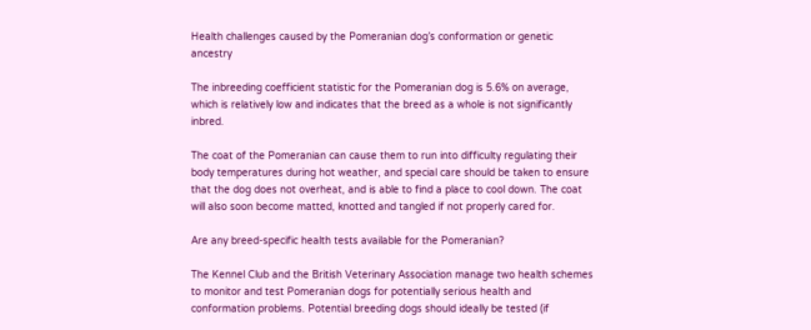Health challenges caused by the Pomeranian dog’s conformation or genetic ancestry

The inbreeding coefficient statistic for the Pomeranian dog is 5.6% on average, which is relatively low and indicates that the breed as a whole is not significantly inbred.

The coat of the Pomeranian can cause them to run into difficulty regulating their body temperatures during hot weather, and special care should be taken to ensure that the dog does not overheat, and is able to find a place to cool down. The coat will also soon become matted, knotted and tangled if not properly cared for.

Are any breed-specific health tests available for the Pomeranian?

The Kennel Club and the British Veterinary Association manage two health schemes to monitor and test Pomeranian dogs for potentially serious health and conformation problems. Potential breeding dogs should ideally be tested (if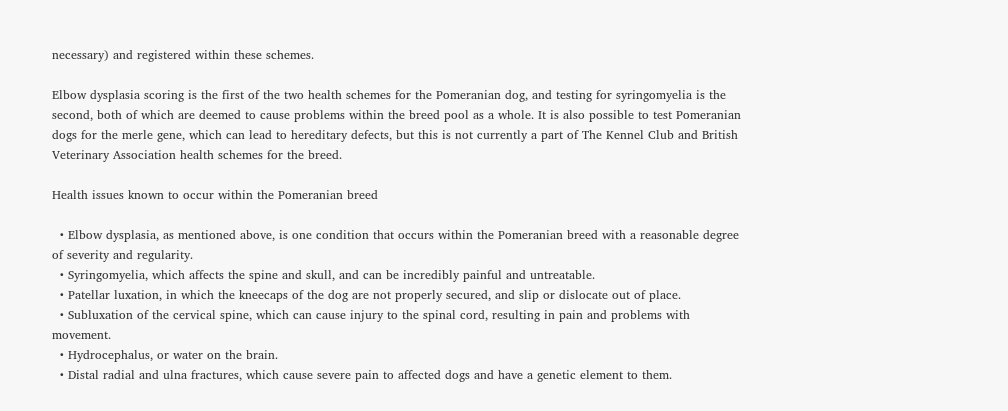necessary) and registered within these schemes.

Elbow dysplasia scoring is the first of the two health schemes for the Pomeranian dog, and testing for syringomyelia is the second, both of which are deemed to cause problems within the breed pool as a whole. It is also possible to test Pomeranian dogs for the merle gene, which can lead to hereditary defects, but this is not currently a part of The Kennel Club and British Veterinary Association health schemes for the breed.

Health issues known to occur within the Pomeranian breed

  • Elbow dysplasia, as mentioned above, is one condition that occurs within the Pomeranian breed with a reasonable degree of severity and regularity.
  • Syringomyelia, which affects the spine and skull, and can be incredibly painful and untreatable.
  • Patellar luxation, in which the kneecaps of the dog are not properly secured, and slip or dislocate out of place.
  • Subluxation of the cervical spine, which can cause injury to the spinal cord, resulting in pain and problems with movement.
  • Hydrocephalus, or water on the brain.
  • Distal radial and ulna fractures, which cause severe pain to affected dogs and have a genetic element to them.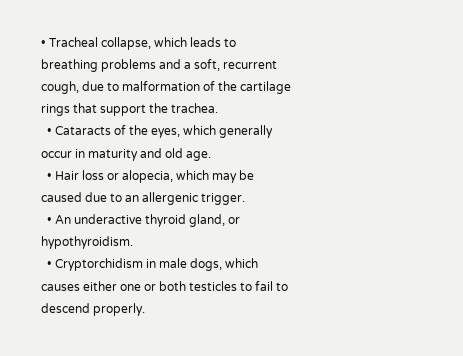• Tracheal collapse, which leads to breathing problems and a soft, recurrent cough, due to malformation of the cartilage rings that support the trachea.
  • Cataracts of the eyes, which generally occur in maturity and old age.
  • Hair loss or alopecia, which may be caused due to an allergenic trigger.
  • An underactive thyroid gland, or hypothyroidism.
  • Cryptorchidism in male dogs, which causes either one or both testicles to fail to descend properly.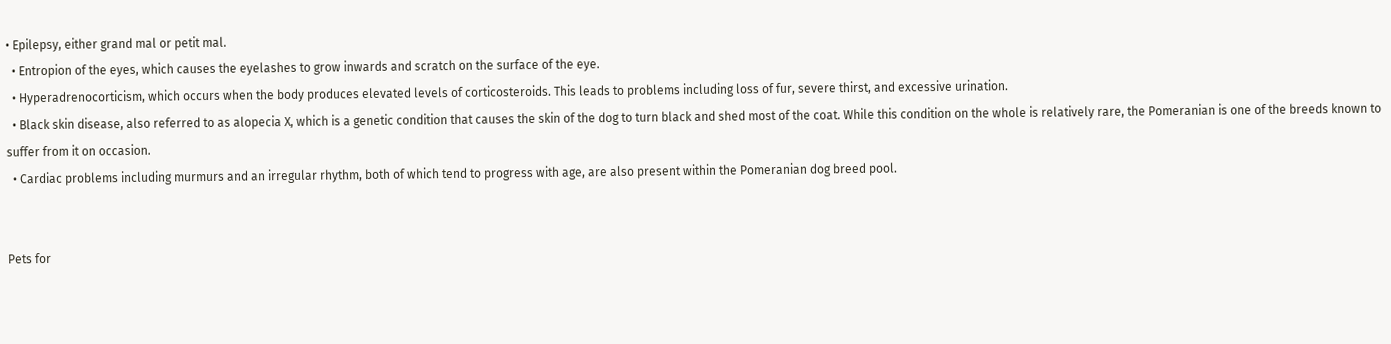• Epilepsy, either grand mal or petit mal.
  • Entropion of the eyes, which causes the eyelashes to grow inwards and scratch on the surface of the eye.
  • Hyperadrenocorticism, which occurs when the body produces elevated levels of corticosteroids. This leads to problems including loss of fur, severe thirst, and excessive urination.
  • Black skin disease, also referred to as alopecia X, which is a genetic condition that causes the skin of the dog to turn black and shed most of the coat. While this condition on the whole is relatively rare, the Pomeranian is one of the breeds known to suffer from it on occasion.
  • Cardiac problems including murmurs and an irregular rhythm, both of which tend to progress with age, are also present within the Pomeranian dog breed pool.


Pets for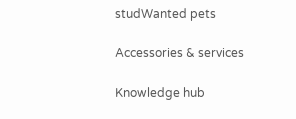studWanted pets

Accessories & services

Knowledge hub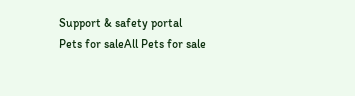Support & safety portal
Pets for saleAll Pets for sale